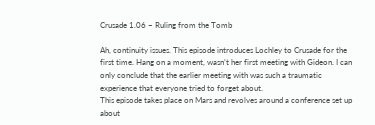Crusade 1.06 – Ruling from the Tomb

Ah, continuity issues. This episode introduces Lochley to Crusade for the first time. Hang on a moment, wasn’t her first meeting with Gideon. I can only conclude that the earlier meeting with was such a traumatic experience that everyone tried to forget about.
This episode takes place on Mars and revolves around a conference set up about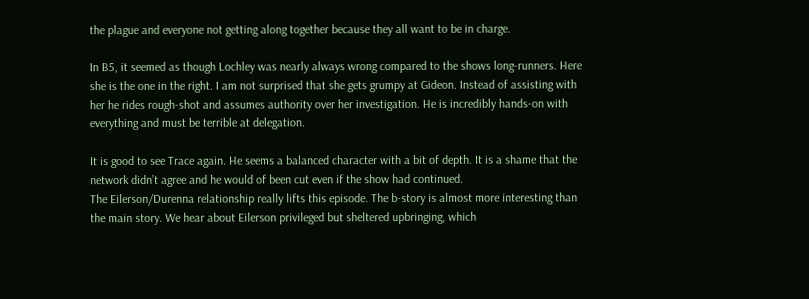the plague and everyone not getting along together because they all want to be in charge.

In B5, it seemed as though Lochley was nearly always wrong compared to the shows long-runners. Here she is the one in the right. I am not surprised that she gets grumpy at Gideon. Instead of assisting with her he rides rough-shot and assumes authority over her investigation. He is incredibly hands-on with everything and must be terrible at delegation.

It is good to see Trace again. He seems a balanced character with a bit of depth. It is a shame that the network didn’t agree and he would of been cut even if the show had continued.
The Eilerson/Durenna relationship really lifts this episode. The b-story is almost more interesting than the main story. We hear about Eilerson privileged but sheltered upbringing, which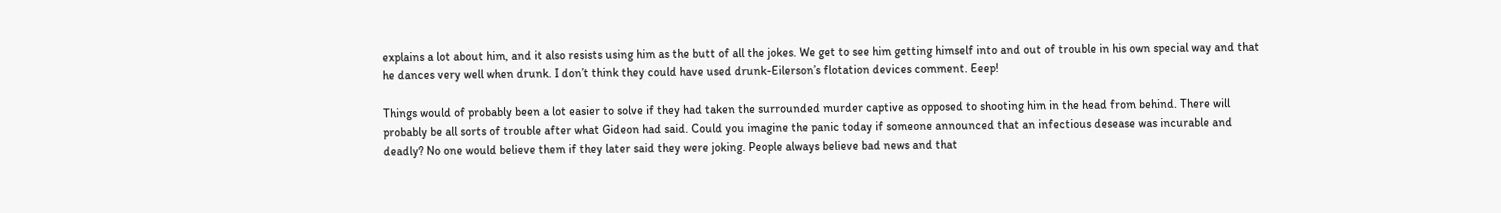explains a lot about him, and it also resists using him as the butt of all the jokes. We get to see him getting himself into and out of trouble in his own special way and that he dances very well when drunk. I don’t think they could have used drunk-Eilerson’s flotation devices comment. Eeep!

Things would of probably been a lot easier to solve if they had taken the surrounded murder captive as opposed to shooting him in the head from behind. There will probably be all sorts of trouble after what Gideon had said. Could you imagine the panic today if someone announced that an infectious desease was incurable and deadly? No one would believe them if they later said they were joking. People always believe bad news and that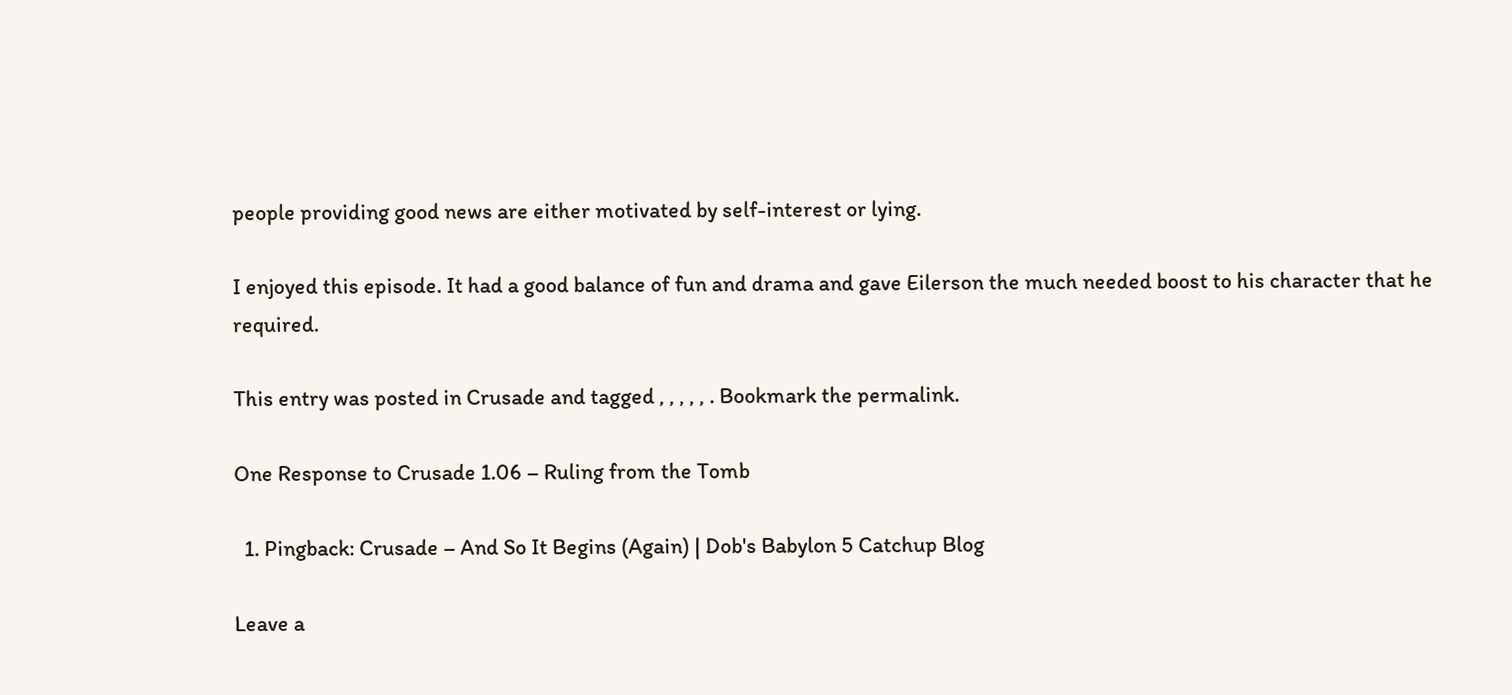people providing good news are either motivated by self-interest or lying.

I enjoyed this episode. It had a good balance of fun and drama and gave Eilerson the much needed boost to his character that he required.

This entry was posted in Crusade and tagged , , , , , . Bookmark the permalink.

One Response to Crusade 1.06 – Ruling from the Tomb

  1. Pingback: Crusade – And So It Begins (Again) | Dob's Babylon 5 Catchup Blog

Leave a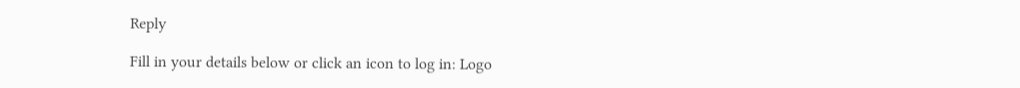Reply

Fill in your details below or click an icon to log in: Logo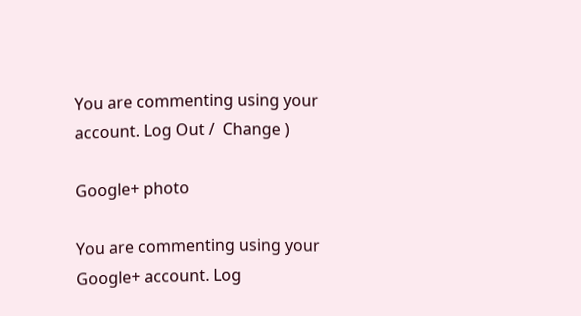You are commenting using your account. Log Out /  Change )

Google+ photo

You are commenting using your Google+ account. Log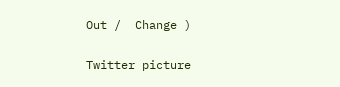Out /  Change )

Twitter picture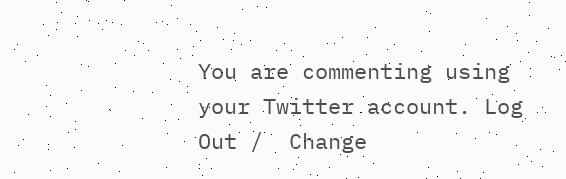You are commenting using your Twitter account. Log Out /  Change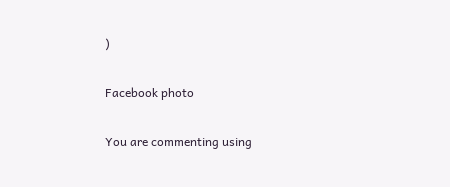)

Facebook photo

You are commenting using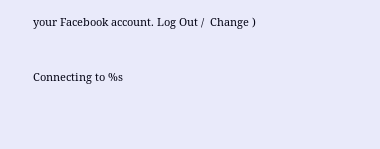your Facebook account. Log Out /  Change )


Connecting to %s